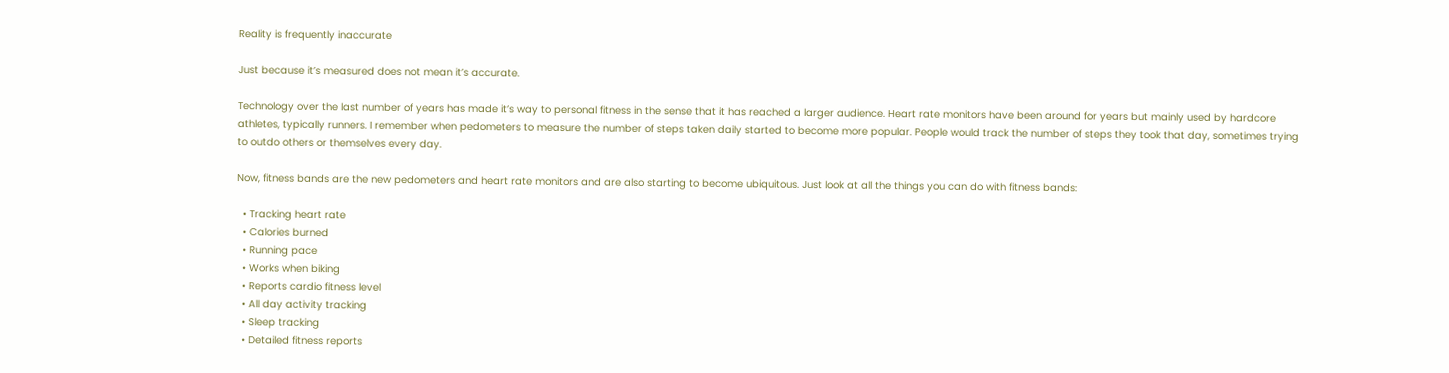Reality is frequently inaccurate

Just because it’s measured does not mean it’s accurate.

Technology over the last number of years has made it’s way to personal fitness in the sense that it has reached a larger audience. Heart rate monitors have been around for years but mainly used by hardcore athletes, typically runners. I remember when pedometers to measure the number of steps taken daily started to become more popular. People would track the number of steps they took that day, sometimes trying to outdo others or themselves every day.

Now, fitness bands are the new pedometers and heart rate monitors and are also starting to become ubiquitous. Just look at all the things you can do with fitness bands:

  • Tracking heart rate
  • Calories burned
  • Running pace
  • Works when biking
  • Reports cardio fitness level
  • All day activity tracking
  • Sleep tracking
  • Detailed fitness reports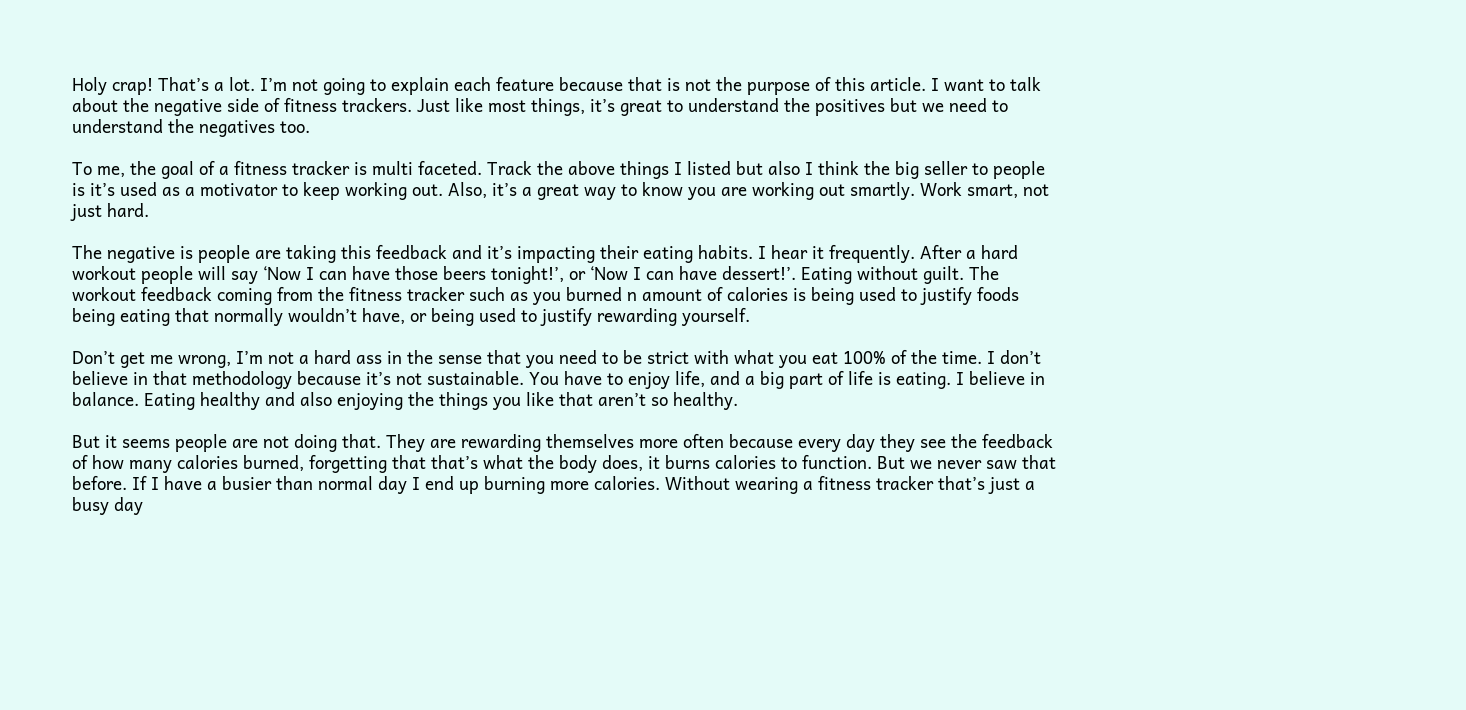Holy crap! That’s a lot. I’m not going to explain each feature because that is not the purpose of this article. I want to talk about the negative side of fitness trackers. Just like most things, it’s great to understand the positives but we need to understand the negatives too.

To me, the goal of a fitness tracker is multi faceted. Track the above things I listed but also I think the big seller to people is it’s used as a motivator to keep working out. Also, it’s a great way to know you are working out smartly. Work smart, not just hard.

The negative is people are taking this feedback and it’s impacting their eating habits. I hear it frequently. After a hard workout people will say ‘Now I can have those beers tonight!’, or ‘Now I can have dessert!’. Eating without guilt. The workout feedback coming from the fitness tracker such as you burned n amount of calories is being used to justify foods being eating that normally wouldn’t have, or being used to justify rewarding yourself.

Don’t get me wrong, I’m not a hard ass in the sense that you need to be strict with what you eat 100% of the time. I don’t believe in that methodology because it’s not sustainable. You have to enjoy life, and a big part of life is eating. I believe in balance. Eating healthy and also enjoying the things you like that aren’t so healthy.

But it seems people are not doing that. They are rewarding themselves more often because every day they see the feedback of how many calories burned, forgetting that that’s what the body does, it burns calories to function. But we never saw that before. If I have a busier than normal day I end up burning more calories. Without wearing a fitness tracker that’s just a busy day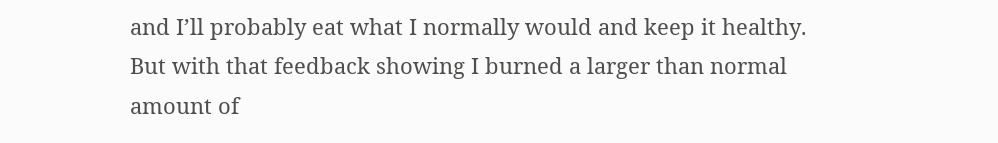and I’ll probably eat what I normally would and keep it healthy. But with that feedback showing I burned a larger than normal amount of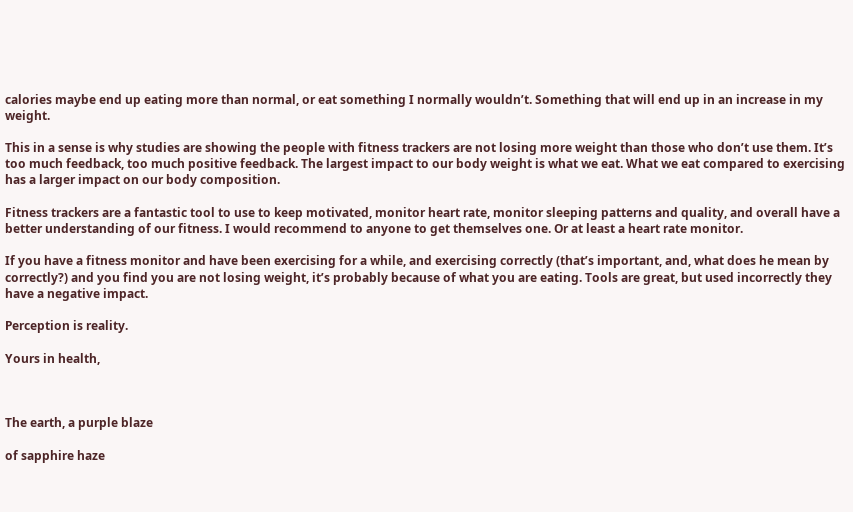calories maybe end up eating more than normal, or eat something I normally wouldn’t. Something that will end up in an increase in my weight.

This in a sense is why studies are showing the people with fitness trackers are not losing more weight than those who don’t use them. It’s too much feedback, too much positive feedback. The largest impact to our body weight is what we eat. What we eat compared to exercising has a larger impact on our body composition.

Fitness trackers are a fantastic tool to use to keep motivated, monitor heart rate, monitor sleeping patterns and quality, and overall have a better understanding of our fitness. I would recommend to anyone to get themselves one. Or at least a heart rate monitor.

If you have a fitness monitor and have been exercising for a while, and exercising correctly (that’s important, and, what does he mean by correctly?) and you find you are not losing weight, it’s probably because of what you are eating. Tools are great, but used incorrectly they have a negative impact.

Perception is reality.

Yours in health,



The earth, a purple blaze

of sapphire haze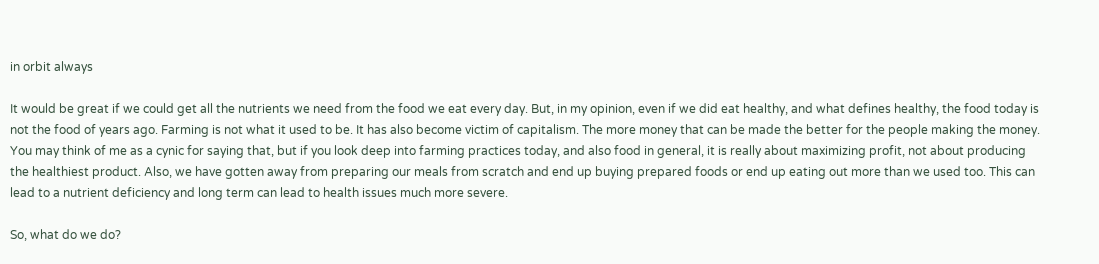in orbit always

It would be great if we could get all the nutrients we need from the food we eat every day. But, in my opinion, even if we did eat healthy, and what defines healthy, the food today is not the food of years ago. Farming is not what it used to be. It has also become victim of capitalism. The more money that can be made the better for the people making the money. You may think of me as a cynic for saying that, but if you look deep into farming practices today, and also food in general, it is really about maximizing profit, not about producing the healthiest product. Also, we have gotten away from preparing our meals from scratch and end up buying prepared foods or end up eating out more than we used too. This can lead to a nutrient deficiency and long term can lead to health issues much more severe.

So, what do we do?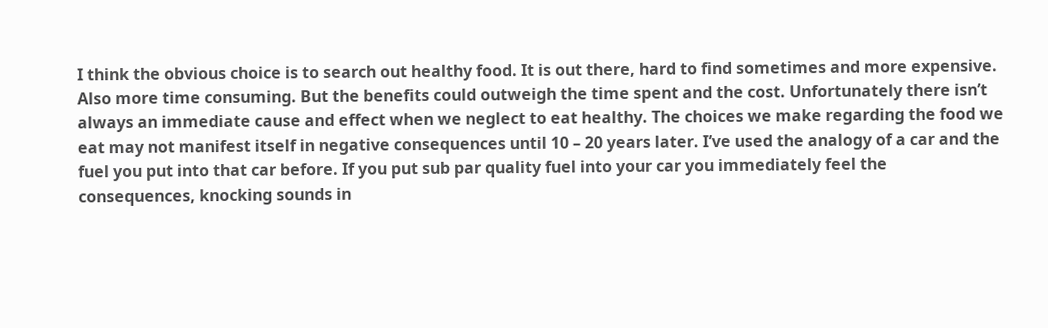I think the obvious choice is to search out healthy food. It is out there, hard to find sometimes and more expensive. Also more time consuming. But the benefits could outweigh the time spent and the cost. Unfortunately there isn’t always an immediate cause and effect when we neglect to eat healthy. The choices we make regarding the food we eat may not manifest itself in negative consequences until 10 – 20 years later. I’ve used the analogy of a car and the fuel you put into that car before. If you put sub par quality fuel into your car you immediately feel the consequences, knocking sounds in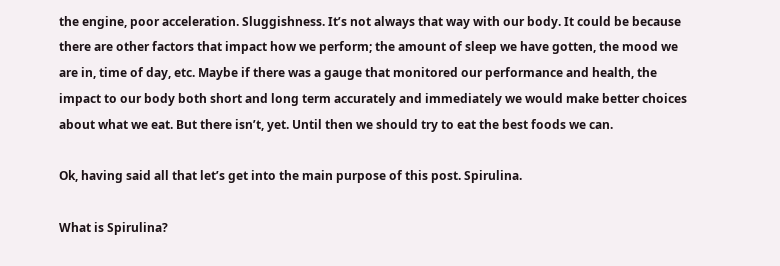the engine, poor acceleration. Sluggishness. It’s not always that way with our body. It could be because there are other factors that impact how we perform; the amount of sleep we have gotten, the mood we are in, time of day, etc. Maybe if there was a gauge that monitored our performance and health, the impact to our body both short and long term accurately and immediately we would make better choices about what we eat. But there isn’t, yet. Until then we should try to eat the best foods we can.

Ok, having said all that let’s get into the main purpose of this post. Spirulina.

What is Spirulina?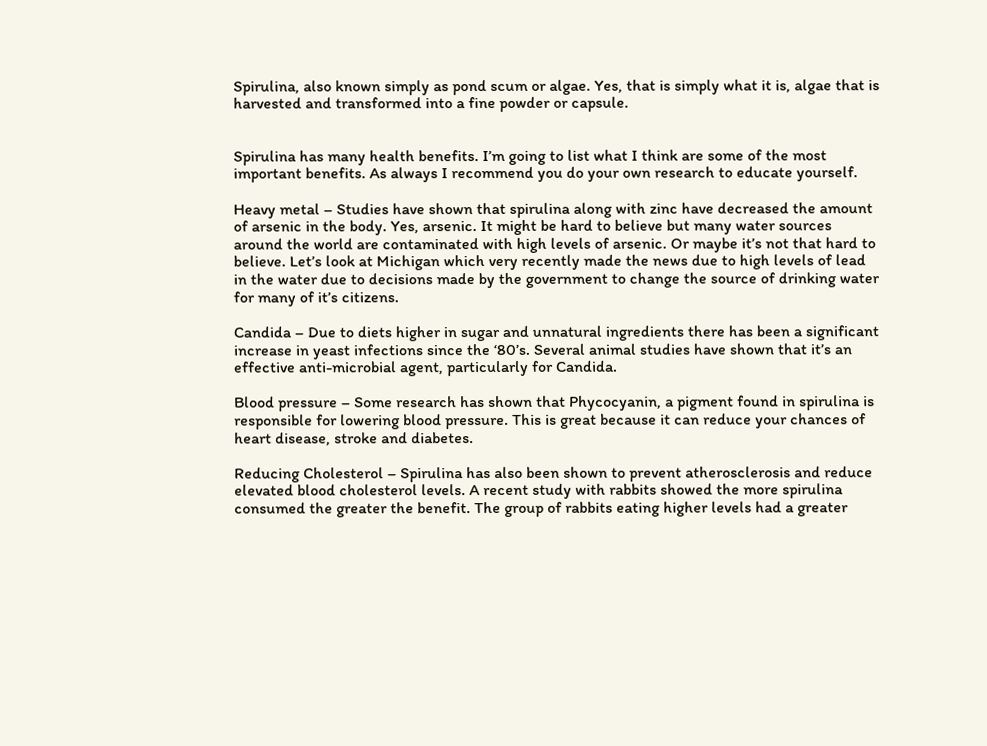Spirulina, also known simply as pond scum or algae. Yes, that is simply what it is, algae that is harvested and transformed into a fine powder or capsule.


Spirulina has many health benefits. I’m going to list what I think are some of the most important benefits. As always I recommend you do your own research to educate yourself.

Heavy metal – Studies have shown that spirulina along with zinc have decreased the amount of arsenic in the body. Yes, arsenic. It might be hard to believe but many water sources around the world are contaminated with high levels of arsenic. Or maybe it’s not that hard to believe. Let’s look at Michigan which very recently made the news due to high levels of lead in the water due to decisions made by the government to change the source of drinking water for many of it’s citizens.

Candida – Due to diets higher in sugar and unnatural ingredients there has been a significant increase in yeast infections since the ‘80’s. Several animal studies have shown that it’s an effective anti-microbial agent, particularly for Candida.

Blood pressure – Some research has shown that Phycocyanin, a pigment found in spirulina is responsible for lowering blood pressure. This is great because it can reduce your chances of heart disease, stroke and diabetes.

Reducing Cholesterol – Spirulina has also been shown to prevent atherosclerosis and reduce elevated blood cholesterol levels. A recent study with rabbits showed the more spirulina consumed the greater the benefit. The group of rabbits eating higher levels had a greater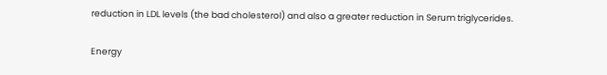reduction in LDL levels (the bad cholesterol) and also a greater reduction in Serum triglycerides.

Energy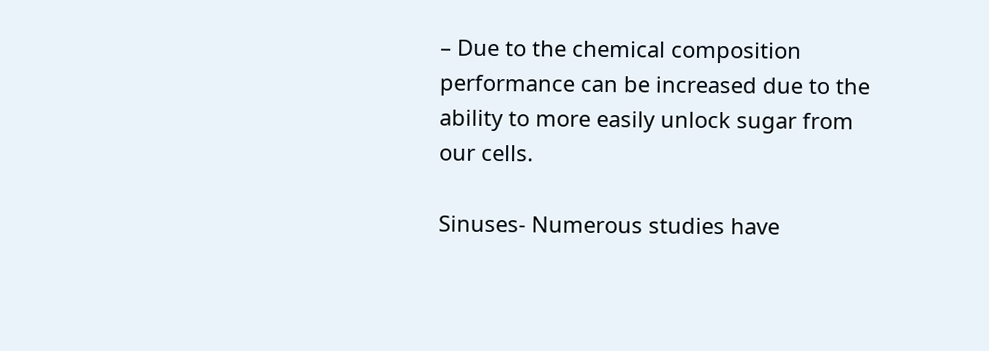– Due to the chemical composition performance can be increased due to the ability to more easily unlock sugar from our cells.

Sinuses- Numerous studies have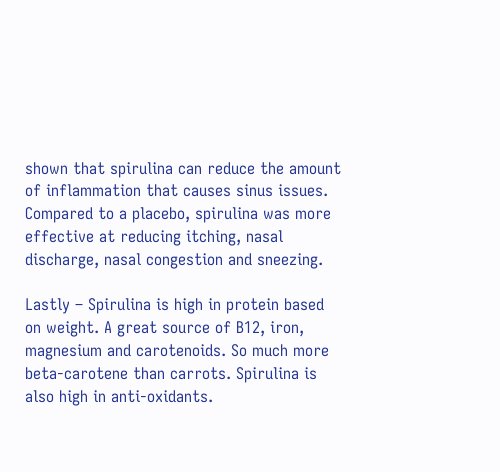shown that spirulina can reduce the amount of inflammation that causes sinus issues. Compared to a placebo, spirulina was more effective at reducing itching, nasal discharge, nasal congestion and sneezing.

Lastly – Spirulina is high in protein based on weight. A great source of B12, iron, magnesium and carotenoids. So much more beta-carotene than carrots. Spirulina is also high in anti-oxidants.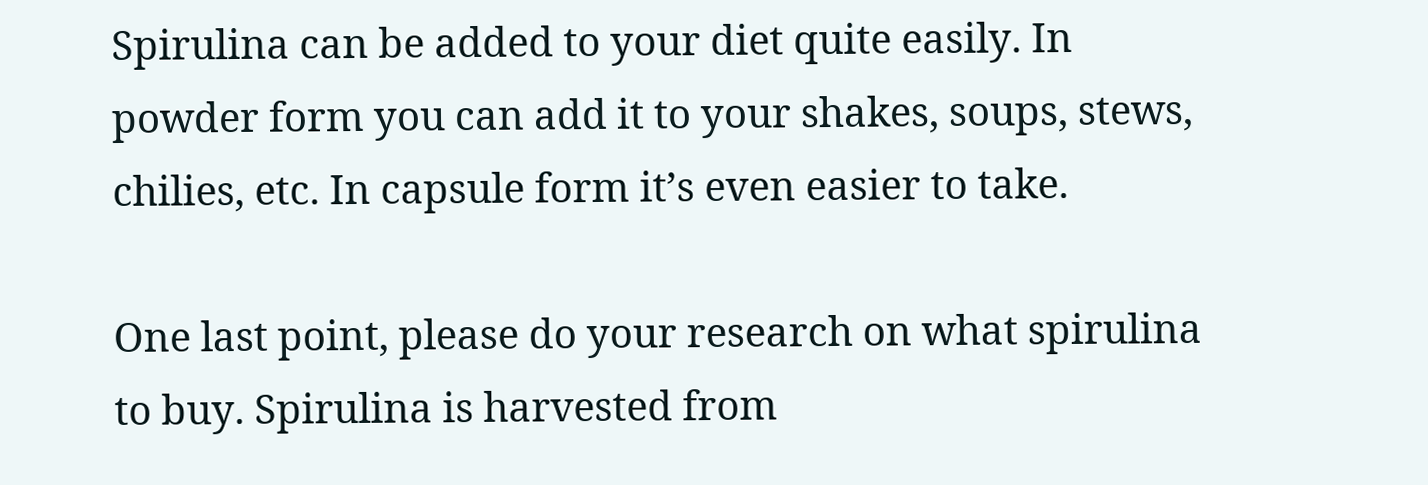Spirulina can be added to your diet quite easily. In powder form you can add it to your shakes, soups, stews, chilies, etc. In capsule form it’s even easier to take.

One last point, please do your research on what spirulina to buy. Spirulina is harvested from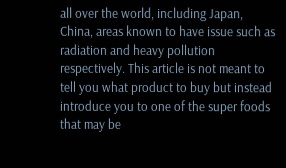all over the world, including Japan, China, areas known to have issue such as radiation and heavy pollution respectively. This article is not meant to tell you what product to buy but instead introduce you to one of the super foods that may be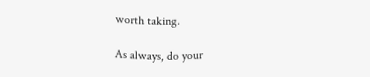worth taking.

As always, do your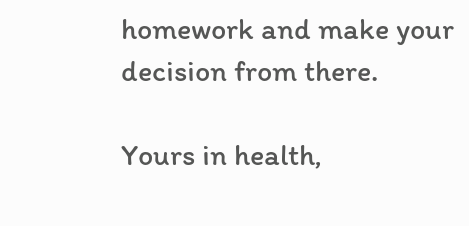homework and make your decision from there.

Yours in health,